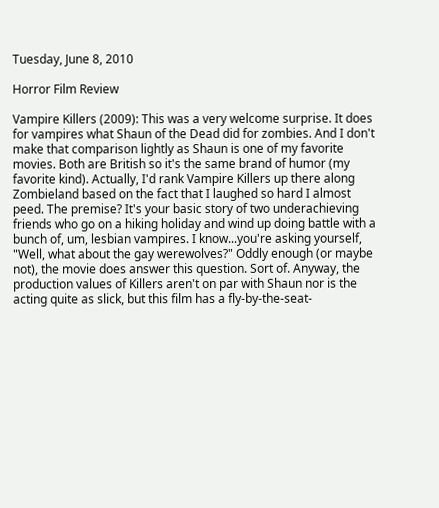Tuesday, June 8, 2010

Horror Film Review

Vampire Killers (2009): This was a very welcome surprise. It does for vampires what Shaun of the Dead did for zombies. And I don't make that comparison lightly as Shaun is one of my favorite movies. Both are British so it's the same brand of humor (my favorite kind). Actually, I'd rank Vampire Killers up there along Zombieland based on the fact that I laughed so hard I almost peed. The premise? It's your basic story of two underachieving friends who go on a hiking holiday and wind up doing battle with a bunch of, um, lesbian vampires. I know...you're asking yourself, "Well, what about the gay werewolves?" Oddly enough (or maybe not), the movie does answer this question. Sort of. Anyway, the production values of Killers aren't on par with Shaun nor is the acting quite as slick, but this film has a fly-by-the-seat-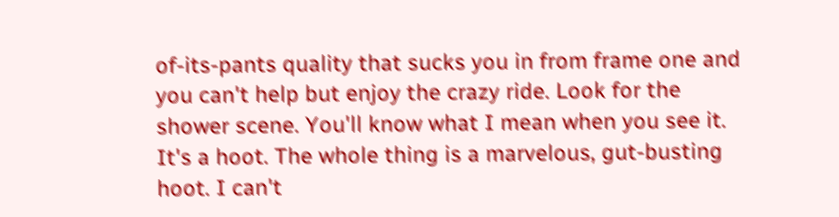of-its-pants quality that sucks you in from frame one and you can't help but enjoy the crazy ride. Look for the shower scene. You'll know what I mean when you see it. It's a hoot. The whole thing is a marvelous, gut-busting hoot. I can't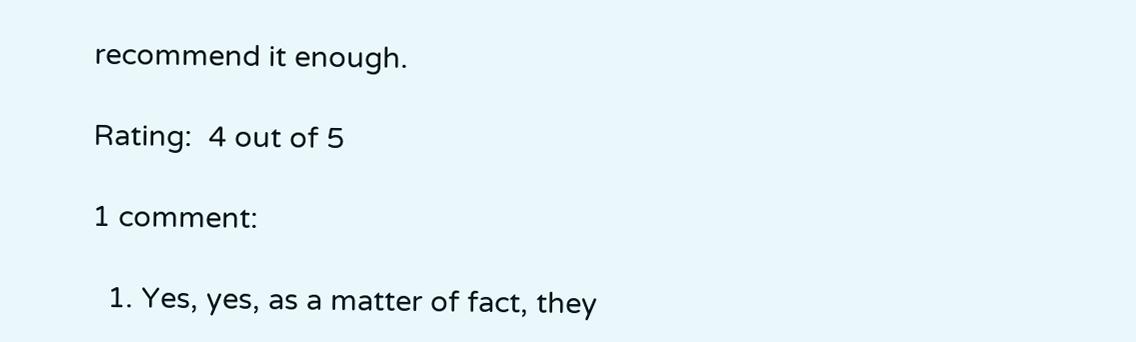recommend it enough.

Rating:  4 out of 5

1 comment:

  1. Yes, yes, as a matter of fact, they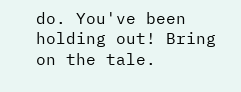do. You've been holding out! Bring on the tale.